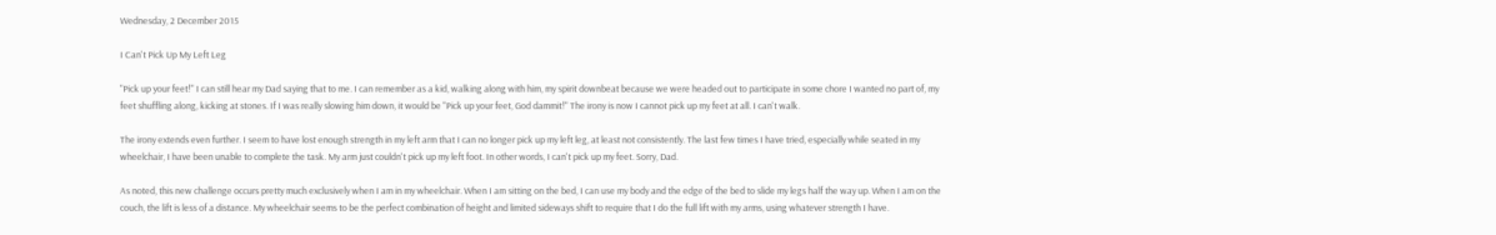Wednesday, 2 December 2015

I Can't Pick Up My Left Leg

"Pick up your feet!" I can still hear my Dad saying that to me. I can remember as a kid, walking along with him, my spirit downbeat because we were headed out to participate in some chore I wanted no part of, my feet shuffling along, kicking at stones. If I was really slowing him down, it would be "Pick up your feet, God dammit!" The irony is now I cannot pick up my feet at all. I can't walk.

The irony extends even further. I seem to have lost enough strength in my left arm that I can no longer pick up my left leg, at least not consistently. The last few times I have tried, especially while seated in my wheelchair, I have been unable to complete the task. My arm just couldn't pick up my left foot. In other words, I can't pick up my feet. Sorry, Dad.

As noted, this new challenge occurs pretty much exclusively when I am in my wheelchair. When I am sitting on the bed, I can use my body and the edge of the bed to slide my legs half the way up. When I am on the couch, the lift is less of a distance. My wheelchair seems to be the perfect combination of height and limited sideways shift to require that I do the full lift with my arms, using whatever strength I have.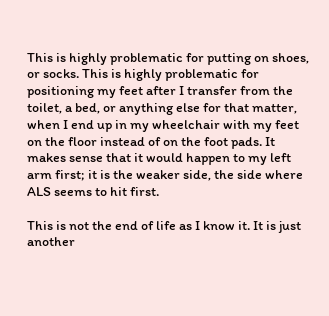This is highly problematic for putting on shoes, or socks. This is highly problematic for positioning my feet after I transfer from the toilet, a bed, or anything else for that matter, when I end up in my wheelchair with my feet on the floor instead of on the foot pads. It makes sense that it would happen to my left arm first; it is the weaker side, the side where ALS seems to hit first.

This is not the end of life as I know it. It is just another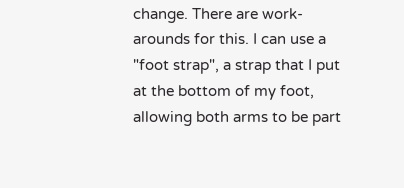change. There are work-arounds for this. I can use a "foot strap", a strap that I put at the bottom of my foot, allowing both arms to be part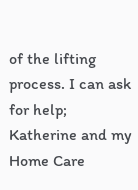of the lifting process. I can ask for help; Katherine and my Home Care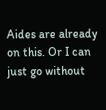Aides are already on this. Or I can just go without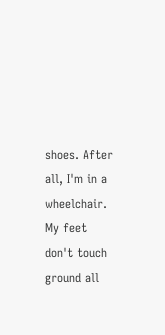shoes. After all, I'm in a wheelchair. My feet don't touch ground all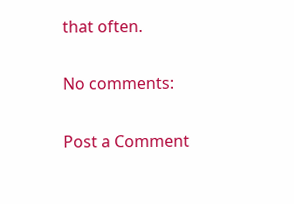that often.

No comments:

Post a Comment